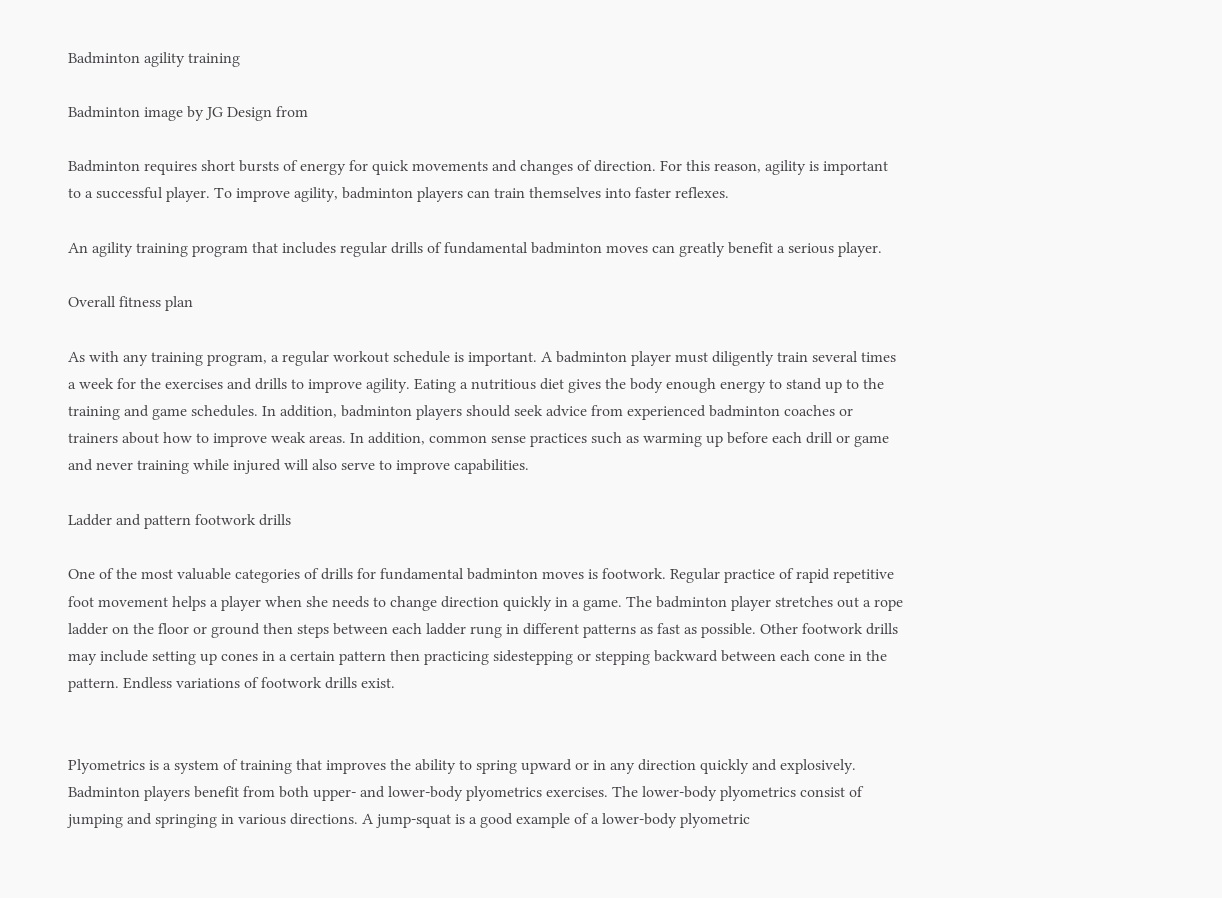Badminton agility training

Badminton image by JG Design from

Badminton requires short bursts of energy for quick movements and changes of direction. For this reason, agility is important to a successful player. To improve agility, badminton players can train themselves into faster reflexes.

An agility training program that includes regular drills of fundamental badminton moves can greatly benefit a serious player.

Overall fitness plan

As with any training program, a regular workout schedule is important. A badminton player must diligently train several times a week for the exercises and drills to improve agility. Eating a nutritious diet gives the body enough energy to stand up to the training and game schedules. In addition, badminton players should seek advice from experienced badminton coaches or trainers about how to improve weak areas. In addition, common sense practices such as warming up before each drill or game and never training while injured will also serve to improve capabilities.

Ladder and pattern footwork drills

One of the most valuable categories of drills for fundamental badminton moves is footwork. Regular practice of rapid repetitive foot movement helps a player when she needs to change direction quickly in a game. The badminton player stretches out a rope ladder on the floor or ground then steps between each ladder rung in different patterns as fast as possible. Other footwork drills may include setting up cones in a certain pattern then practicing sidestepping or stepping backward between each cone in the pattern. Endless variations of footwork drills exist.


Plyometrics is a system of training that improves the ability to spring upward or in any direction quickly and explosively. Badminton players benefit from both upper- and lower-body plyometrics exercises. The lower-body plyometrics consist of jumping and springing in various directions. A jump-squat is a good example of a lower-body plyometric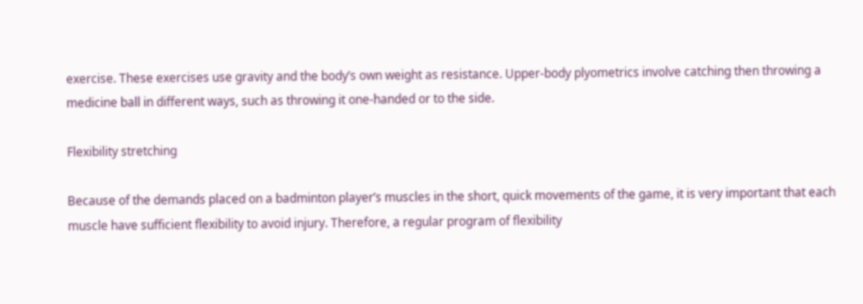exercise. These exercises use gravity and the body’s own weight as resistance. Upper-body plyometrics involve catching then throwing a medicine ball in different ways, such as throwing it one-handed or to the side.

Flexibility stretching

Because of the demands placed on a badminton player’s muscles in the short, quick movements of the game, it is very important that each muscle have sufficient flexibility to avoid injury. Therefore, a regular program of flexibility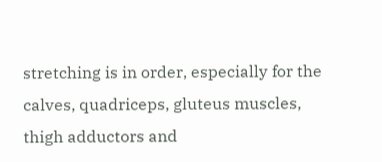stretching is in order, especially for the calves, quadriceps, gluteus muscles, thigh adductors and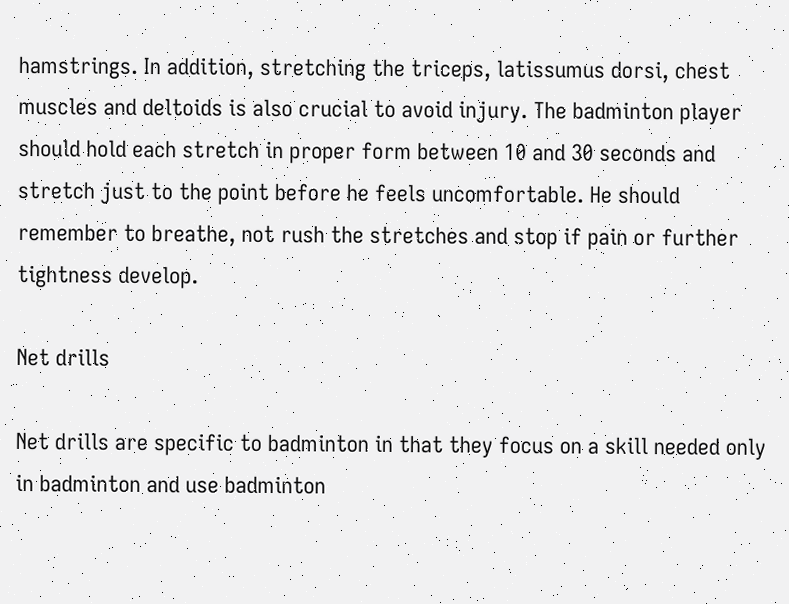hamstrings. In addition, stretching the triceps, latissumus dorsi, chest muscles and deltoids is also crucial to avoid injury. The badminton player should hold each stretch in proper form between 10 and 30 seconds and stretch just to the point before he feels uncomfortable. He should remember to breathe, not rush the stretches and stop if pain or further tightness develop.

Net drills

Net drills are specific to badminton in that they focus on a skill needed only in badminton and use badminton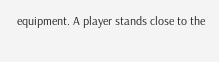equipment. A player stands close to the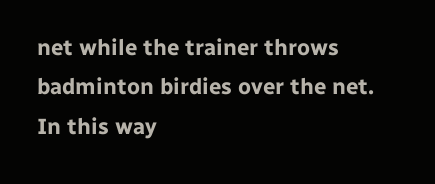net while the trainer throws badminton birdies over the net. In this way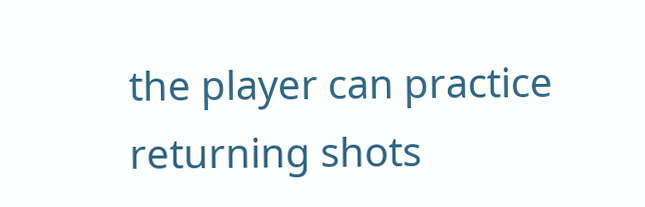the player can practice returning shots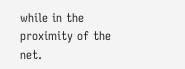while in the proximity of the net.